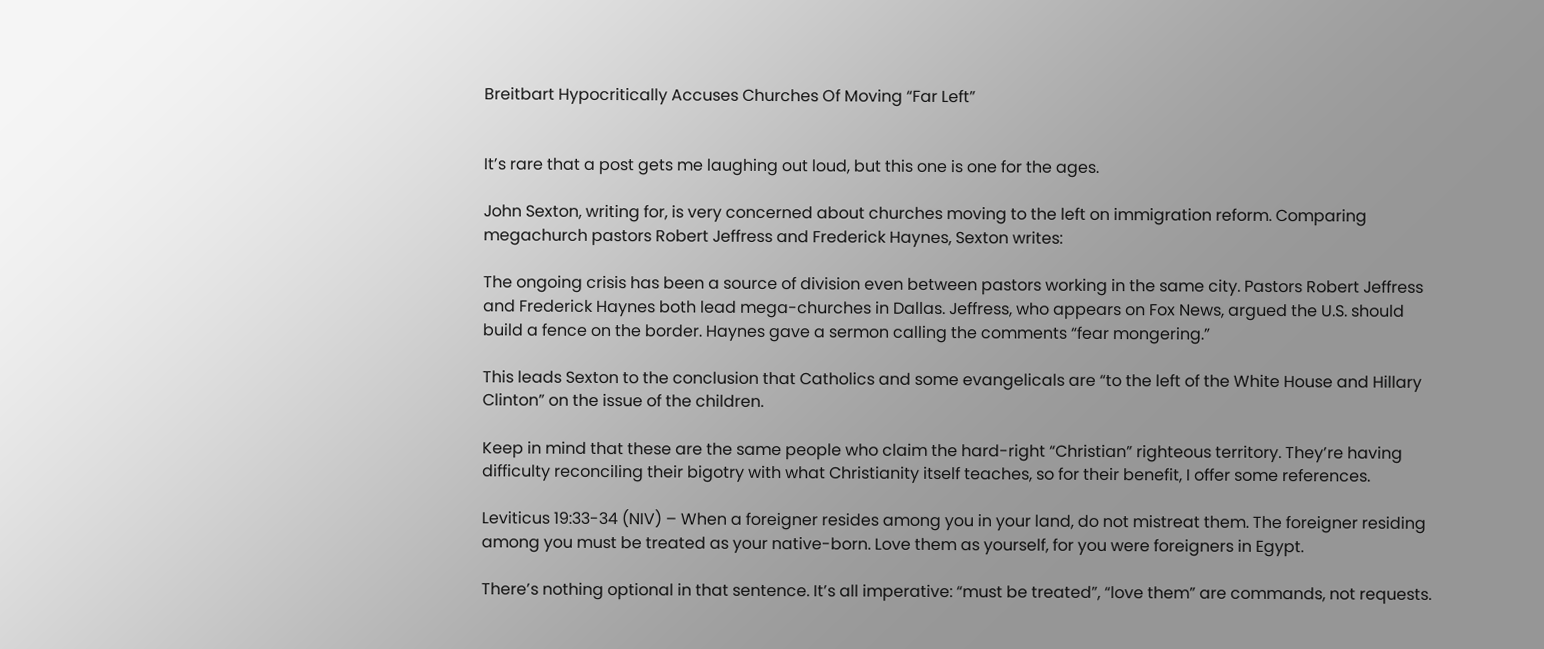Breitbart Hypocritically Accuses Churches Of Moving “Far Left”


It’s rare that a post gets me laughing out loud, but this one is one for the ages.

John Sexton, writing for, is very concerned about churches moving to the left on immigration reform. Comparing megachurch pastors Robert Jeffress and Frederick Haynes, Sexton writes:

The ongoing crisis has been a source of division even between pastors working in the same city. Pastors Robert Jeffress and Frederick Haynes both lead mega-churches in Dallas. Jeffress, who appears on Fox News, argued the U.S. should build a fence on the border. Haynes gave a sermon calling the comments “fear mongering.”

This leads Sexton to the conclusion that Catholics and some evangelicals are “to the left of the White House and Hillary Clinton” on the issue of the children.

Keep in mind that these are the same people who claim the hard-right “Christian” righteous territory. They’re having difficulty reconciling their bigotry with what Christianity itself teaches, so for their benefit, I offer some references.

Leviticus 19:33-34 (NIV) – When a foreigner resides among you in your land, do not mistreat them. The foreigner residing among you must be treated as your native-born. Love them as yourself, for you were foreigners in Egypt.

There’s nothing optional in that sentence. It’s all imperative: “must be treated”, “love them” are commands, not requests.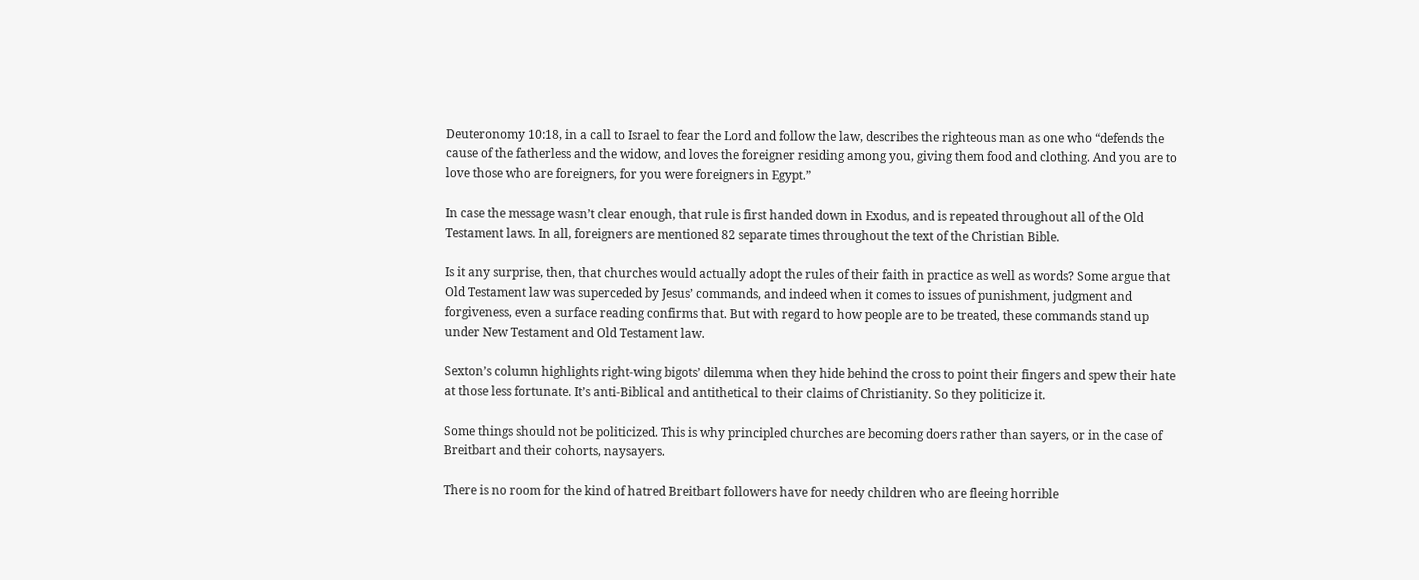Deuteronomy 10:18, in a call to Israel to fear the Lord and follow the law, describes the righteous man as one who “defends the cause of the fatherless and the widow, and loves the foreigner residing among you, giving them food and clothing. And you are to love those who are foreigners, for you were foreigners in Egypt.”

In case the message wasn’t clear enough, that rule is first handed down in Exodus, and is repeated throughout all of the Old Testament laws. In all, foreigners are mentioned 82 separate times throughout the text of the Christian Bible.

Is it any surprise, then, that churches would actually adopt the rules of their faith in practice as well as words? Some argue that Old Testament law was superceded by Jesus’ commands, and indeed when it comes to issues of punishment, judgment and forgiveness, even a surface reading confirms that. But with regard to how people are to be treated, these commands stand up under New Testament and Old Testament law.

Sexton’s column highlights right-wing bigots’ dilemma when they hide behind the cross to point their fingers and spew their hate at those less fortunate. It’s anti-Biblical and antithetical to their claims of Christianity. So they politicize it.

Some things should not be politicized. This is why principled churches are becoming doers rather than sayers, or in the case of Breitbart and their cohorts, naysayers.

There is no room for the kind of hatred Breitbart followers have for needy children who are fleeing horrible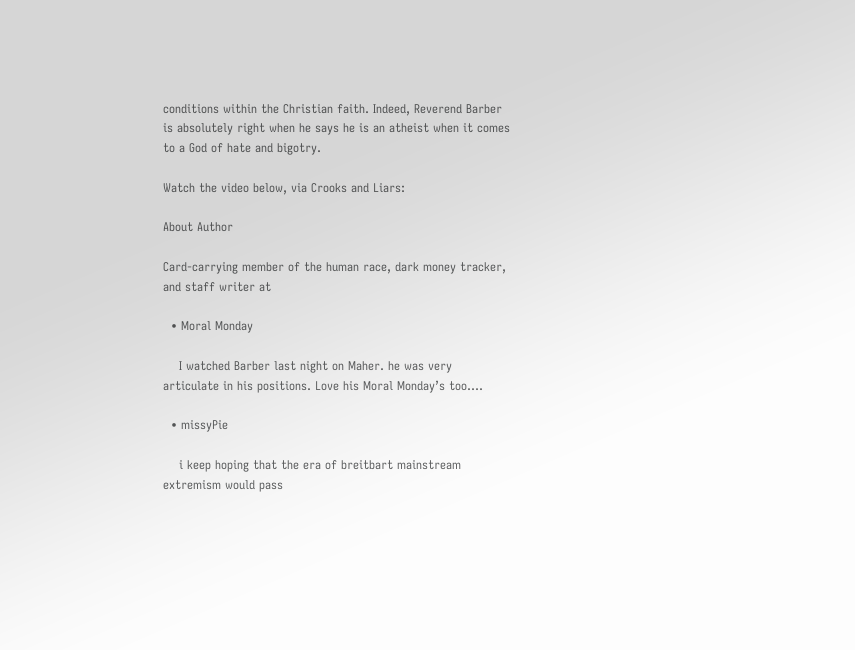conditions within the Christian faith. Indeed, Reverend Barber is absolutely right when he says he is an atheist when it comes to a God of hate and bigotry.

Watch the video below, via Crooks and Liars:

About Author

Card-carrying member of the human race, dark money tracker, and staff writer at

  • Moral Monday

    I watched Barber last night on Maher. he was very articulate in his positions. Love his Moral Monday’s too….

  • missyPie

    i keep hoping that the era of breitbart mainstream extremism would pass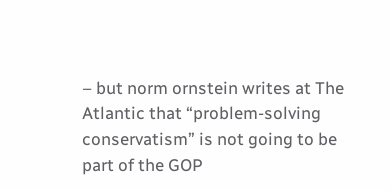– but norm ornstein writes at The Atlantic that “problem-solving conservatism” is not going to be part of the GOP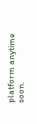platform anytime soon.